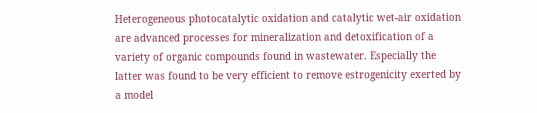Heterogeneous photocatalytic oxidation and catalytic wet-air oxidation are advanced processes for mineralization and detoxification of a variety of organic compounds found in wastewater. Especially the latter was found to be very efficient to remove estrogenicity exerted by a model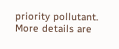priority pollutant. More details are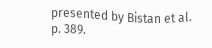presented by Bistan et al. p. 389.